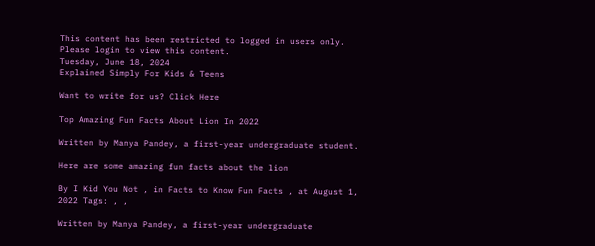This content has been restricted to logged in users only. Please login to view this content.
Tuesday, June 18, 2024
Explained Simply For Kids & Teens

Want to write for us? Click Here

Top Amazing Fun Facts About Lion In 2022

Written by Manya Pandey, a first-year undergraduate student.

Here are some amazing fun facts about the lion

By I Kid You Not , in Facts to Know Fun Facts , at August 1, 2022 Tags: , ,

Written by Manya Pandey, a first-year undergraduate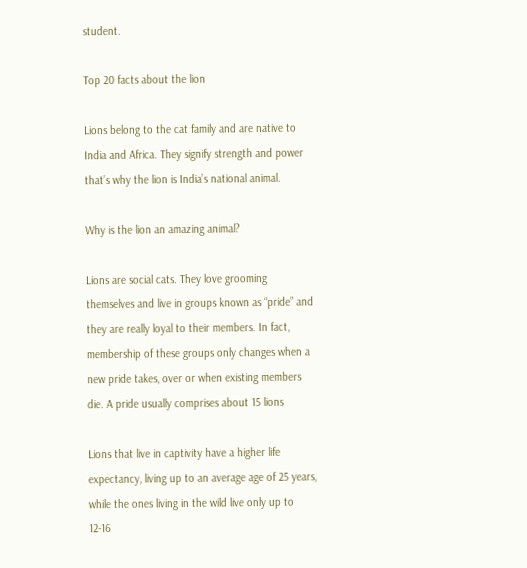student.

Top 20 facts about the lion

Lions belong to the cat family and are native to India and Africa. They signify strength and power that’s why the lion is India’s national animal.

Why is the lion an amazing animal?

Lions are social cats. They love grooming themselves and live in groups known as “pride” and they are really loyal to their members. In fact, membership of these groups only changes when a new pride takes, over or when existing members die. A pride usually comprises about 15 lions

Lions that live in captivity have a higher life expectancy, living up to an average age of 25 years, while the ones living in the wild live only up to 12-16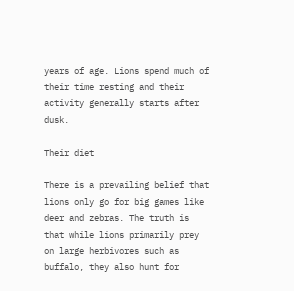years of age. Lions spend much of their time resting and their activity generally starts after dusk.

Their diet

There is a prevailing belief that lions only go for big games like deer and zebras. The truth is that while lions primarily prey on large herbivores such as buffalo, they also hunt for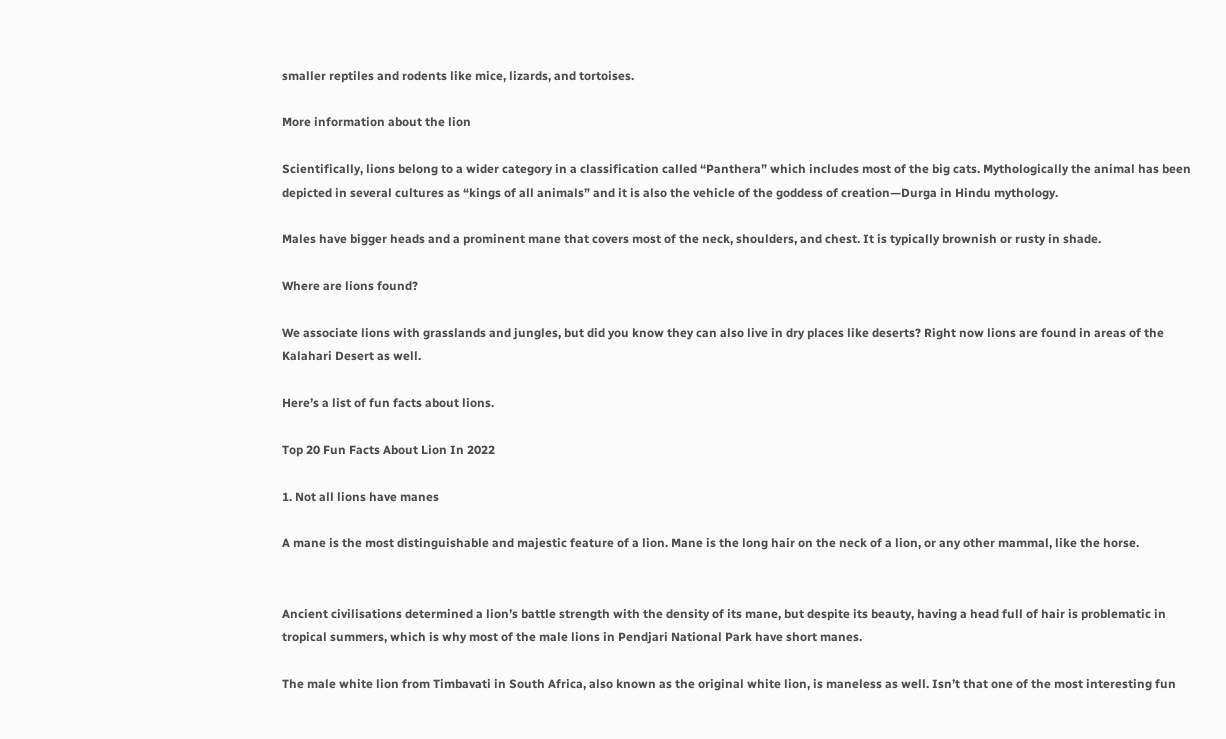smaller reptiles and rodents like mice, lizards, and tortoises.

More information about the lion

Scientifically, lions belong to a wider category in a classification called “Panthera” which includes most of the big cats. Mythologically the animal has been depicted in several cultures as “kings of all animals” and it is also the vehicle of the goddess of creation—Durga in Hindu mythology.

Males have bigger heads and a prominent mane that covers most of the neck, shoulders, and chest. It is typically brownish or rusty in shade.

Where are lions found?

We associate lions with grasslands and jungles, but did you know they can also live in dry places like deserts? Right now lions are found in areas of the Kalahari Desert as well.

Here’s a list of fun facts about lions.

Top 20 Fun Facts About Lion In 2022

1. Not all lions have manes

A mane is the most distinguishable and majestic feature of a lion. Mane is the long hair on the neck of a lion, or any other mammal, like the horse.


Ancient civilisations determined a lion’s battle strength with the density of its mane, but despite its beauty, having a head full of hair is problematic in tropical summers, which is why most of the male lions in Pendjari National Park have short manes.

The male white lion from Timbavati in South Africa, also known as the original white lion, is maneless as well. Isn’t that one of the most interesting fun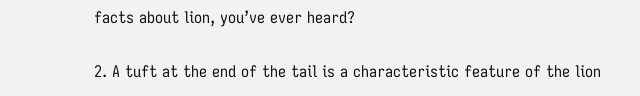facts about lion, you’ve ever heard?

2. A tuft at the end of the tail is a characteristic feature of the lion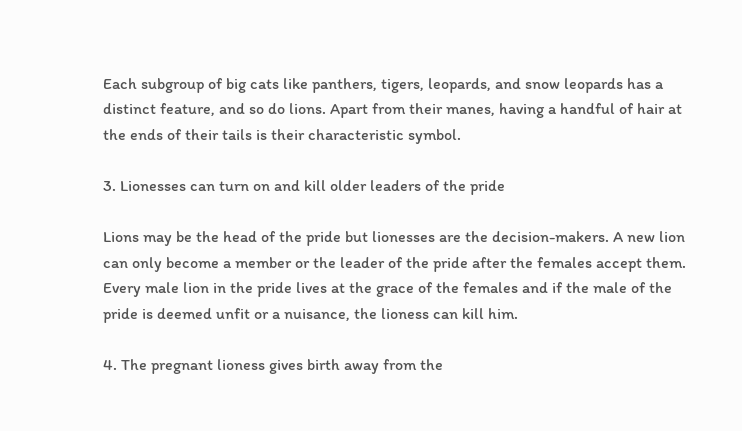Each subgroup of big cats like panthers, tigers, leopards, and snow leopards has a distinct feature, and so do lions. Apart from their manes, having a handful of hair at the ends of their tails is their characteristic symbol.

3. Lionesses can turn on and kill older leaders of the pride

Lions may be the head of the pride but lionesses are the decision-makers. A new lion can only become a member or the leader of the pride after the females accept them. Every male lion in the pride lives at the grace of the females and if the male of the pride is deemed unfit or a nuisance, the lioness can kill him.

4. The pregnant lioness gives birth away from the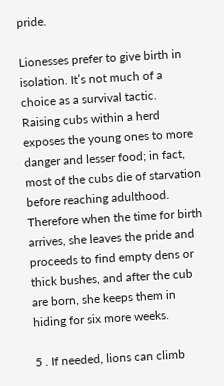pride.

Lionesses prefer to give birth in isolation. It’s not much of a choice as a survival tactic. Raising cubs within a herd exposes the young ones to more danger and lesser food; in fact, most of the cubs die of starvation before reaching adulthood. Therefore when the time for birth arrives, she leaves the pride and proceeds to find empty dens or thick bushes, and after the cub are born, she keeps them in hiding for six more weeks.

5 . If needed, lions can climb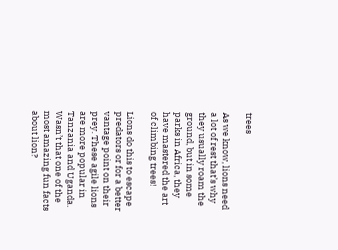trees

As we know, lions need a lot of rest that’s why they usually roam the ground, but in some parks in Africa, they have mastered the art of climbing trees!

Lions do this to escape predators or for a better vantage point on their prey. These agile lions are more popular in Tanzania and Uganda. Wasn’t that one of the most amazing fun facts about lion?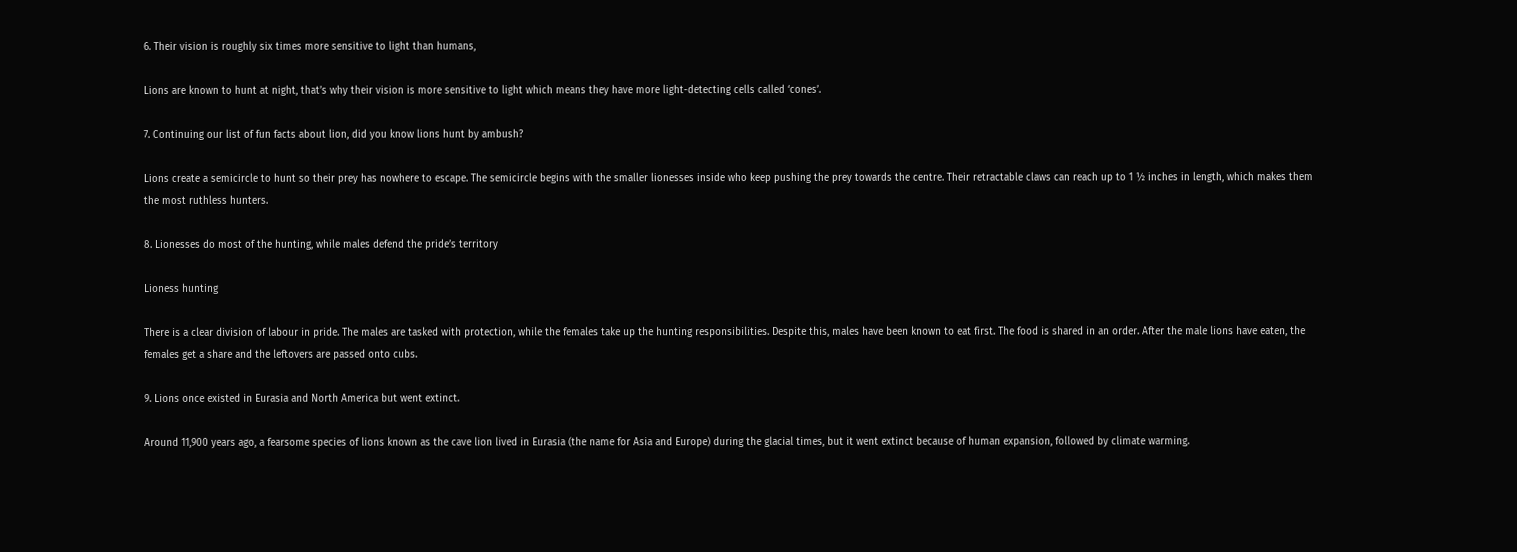6. Their vision is roughly six times more sensitive to light than humans,

Lions are known to hunt at night, that’s why their vision is more sensitive to light which means they have more light-detecting cells called ‘cones’.

7. Continuing our list of fun facts about lion, did you know lions hunt by ambush?

Lions create a semicircle to hunt so their prey has nowhere to escape. The semicircle begins with the smaller lionesses inside who keep pushing the prey towards the centre. Their retractable claws can reach up to 1 ½ inches in length, which makes them the most ruthless hunters.

8. Lionesses do most of the hunting, while males defend the pride’s territory

Lioness hunting

There is a clear division of labour in pride. The males are tasked with protection, while the females take up the hunting responsibilities. Despite this, males have been known to eat first. The food is shared in an order. After the male lions have eaten, the females get a share and the leftovers are passed onto cubs.

9. Lions once existed in Eurasia and North America but went extinct.

Around 11,900 years ago, a fearsome species of lions known as the cave lion lived in Eurasia (the name for Asia and Europe) during the glacial times, but it went extinct because of human expansion, followed by climate warming.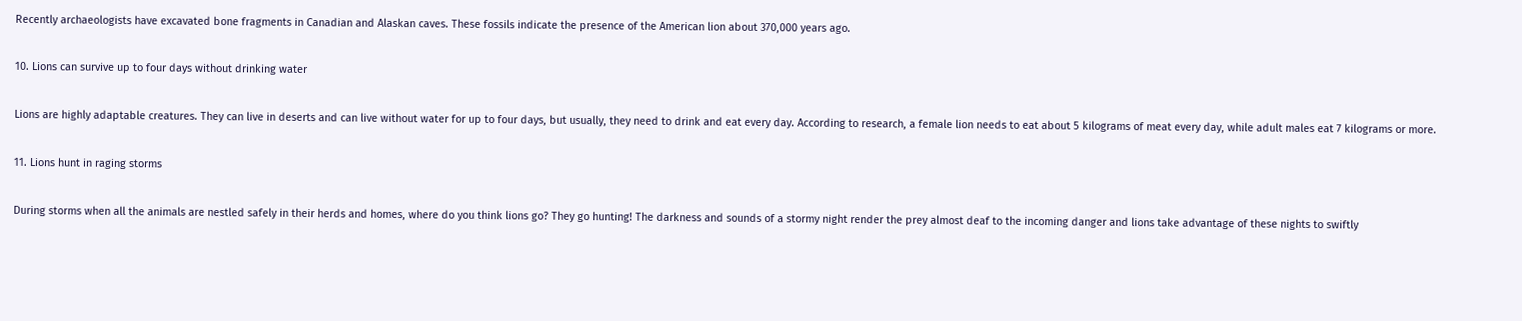Recently archaeologists have excavated bone fragments in Canadian and Alaskan caves. These fossils indicate the presence of the American lion about 370,000 years ago.

10. Lions can survive up to four days without drinking water

Lions are highly adaptable creatures. They can live in deserts and can live without water for up to four days, but usually, they need to drink and eat every day. According to research, a female lion needs to eat about 5 kilograms of meat every day, while adult males eat 7 kilograms or more.

11. Lions hunt in raging storms

During storms when all the animals are nestled safely in their herds and homes, where do you think lions go? They go hunting! The darkness and sounds of a stormy night render the prey almost deaf to the incoming danger and lions take advantage of these nights to swiftly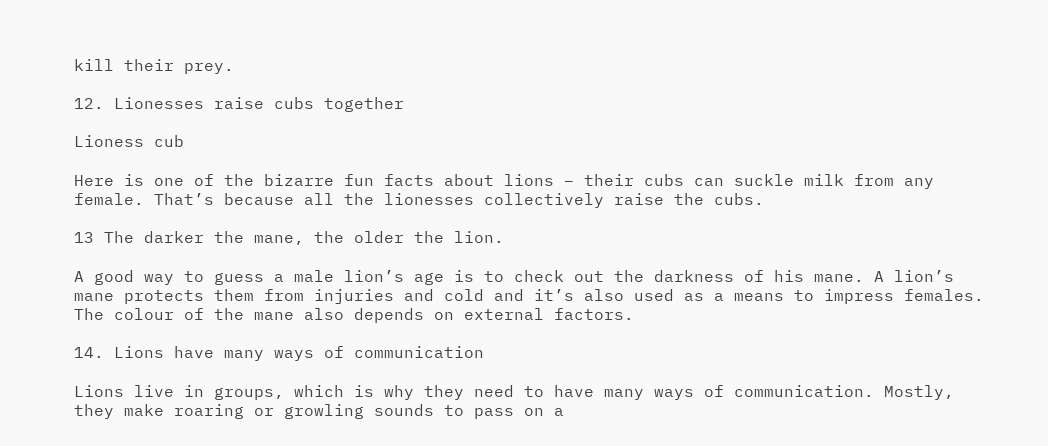kill their prey.

12. Lionesses raise cubs together

Lioness cub

Here is one of the bizarre fun facts about lions – their cubs can suckle milk from any female. That’s because all the lionesses collectively raise the cubs.

13 The darker the mane, the older the lion.

A good way to guess a male lion’s age is to check out the darkness of his mane. A lion’s mane protects them from injuries and cold and it’s also used as a means to impress females. The colour of the mane also depends on external factors.

14. Lions have many ways of communication

Lions live in groups, which is why they need to have many ways of communication. Mostly, they make roaring or growling sounds to pass on a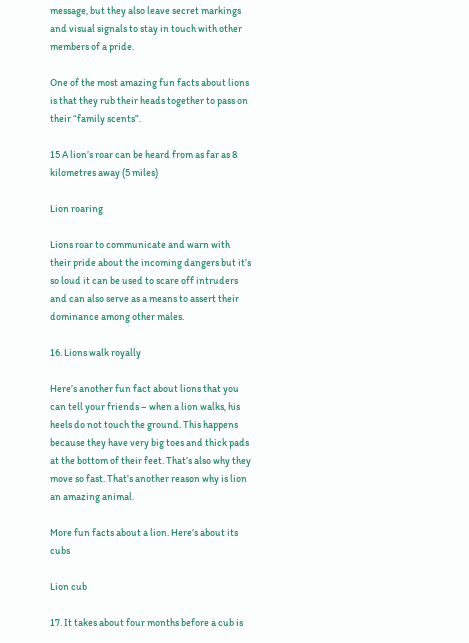message, but they also leave secret markings and visual signals to stay in touch with other members of a pride.

One of the most amazing fun facts about lions is that they rub their heads together to pass on their “family scents”.

15 A lion’s roar can be heard from as far as 8 kilometres away (5 miles)

Lion roaring

Lions roar to communicate and warn with their pride about the incoming dangers but it’s so loud it can be used to scare off intruders and can also serve as a means to assert their dominance among other males.

16. Lions walk royally

Here’s another fun fact about lions that you can tell your friends – when a lion walks, his heels do not touch the ground. This happens because they have very big toes and thick pads at the bottom of their feet. That’s also why they move so fast. That’s another reason why is lion an amazing animal.

More fun facts about a lion. Here’s about its cubs

Lion cub

17. It takes about four months before a cub is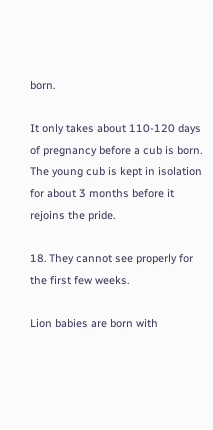born.

It only takes about 110-120 days of pregnancy before a cub is born. The young cub is kept in isolation for about 3 months before it rejoins the pride.

18. They cannot see properly for the first few weeks.

Lion babies are born with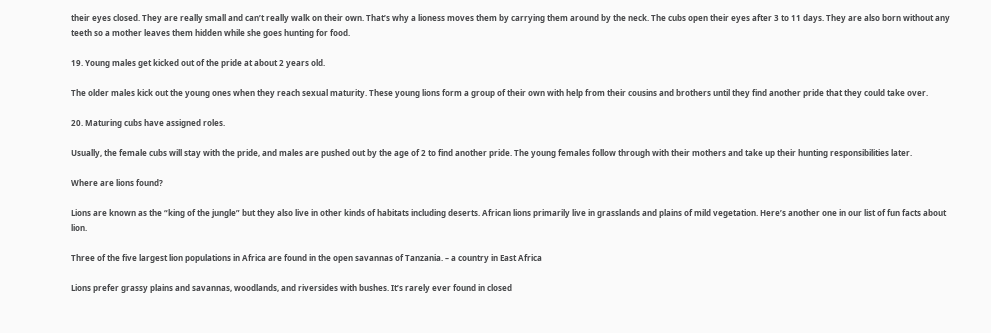their eyes closed. They are really small and can’t really walk on their own. That’s why a lioness moves them by carrying them around by the neck. The cubs open their eyes after 3 to 11 days. They are also born without any teeth so a mother leaves them hidden while she goes hunting for food.

19. Young males get kicked out of the pride at about 2 years old.

The older males kick out the young ones when they reach sexual maturity. These young lions form a group of their own with help from their cousins and brothers until they find another pride that they could take over.

20. Maturing cubs have assigned roles.

Usually, the female cubs will stay with the pride, and males are pushed out by the age of 2 to find another pride. The young females follow through with their mothers and take up their hunting responsibilities later.

Where are lions found?

Lions are known as the “king of the jungle” but they also live in other kinds of habitats including deserts. African lions primarily live in grasslands and plains of mild vegetation. Here’s another one in our list of fun facts about lion.

Three of the five largest lion populations in Africa are found in the open savannas of Tanzania. – a country in East Africa

Lions prefer grassy plains and savannas, woodlands, and riversides with bushes. It’s rarely ever found in closed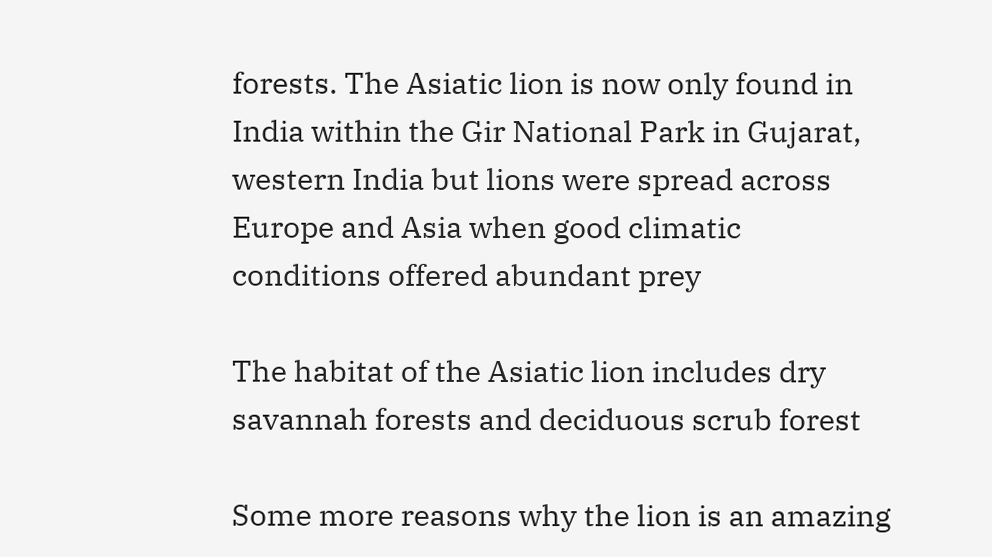forests. The Asiatic lion is now only found in India within the Gir National Park in Gujarat, western India but lions were spread across Europe and Asia when good climatic conditions offered abundant prey

The habitat of the Asiatic lion includes dry savannah forests and deciduous scrub forest

Some more reasons why the lion is an amazing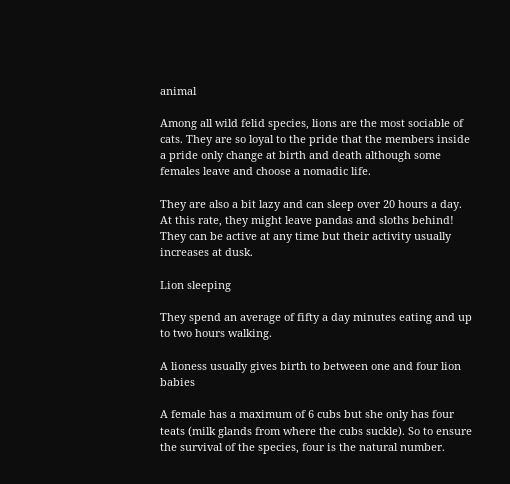animal

Among all wild felid species, lions are the most sociable of cats. They are so loyal to the pride that the members inside a pride only change at birth and death although some females leave and choose a nomadic life.

They are also a bit lazy and can sleep over 20 hours a day. At this rate, they might leave pandas and sloths behind! They can be active at any time but their activity usually increases at dusk.

Lion sleeping

They spend an average of fifty a day minutes eating and up to two hours walking.

A lioness usually gives birth to between one and four lion babies

A female has a maximum of 6 cubs but she only has four teats (milk glands from where the cubs suckle). So to ensure the survival of the species, four is the natural number.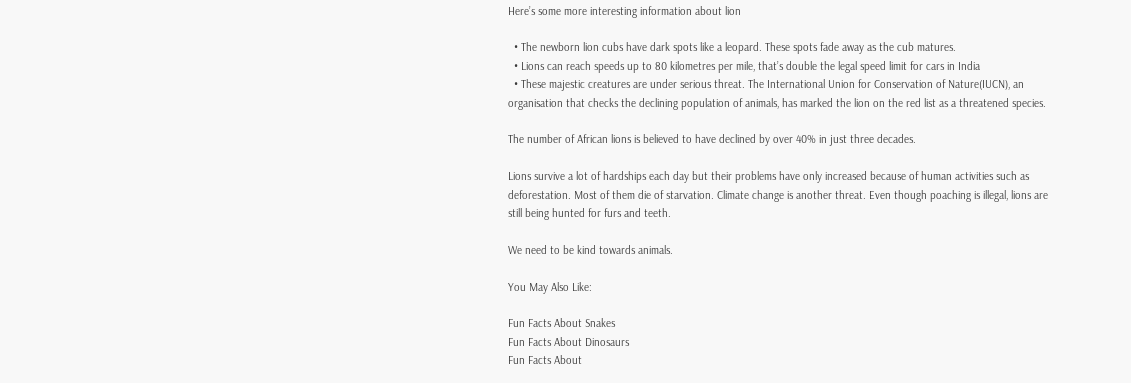Here’s some more interesting information about lion

  • The newborn lion cubs have dark spots like a leopard. These spots fade away as the cub matures.
  • Lions can reach speeds up to 80 kilometres per mile, that’s double the legal speed limit for cars in India
  • These majestic creatures are under serious threat. The International Union for Conservation of Nature(IUCN), an organisation that checks the declining population of animals, has marked the lion on the red list as a threatened species.

The number of African lions is believed to have declined by over 40% in just three decades.

Lions survive a lot of hardships each day but their problems have only increased because of human activities such as deforestation. Most of them die of starvation. Climate change is another threat. Even though poaching is illegal, lions are still being hunted for furs and teeth.

We need to be kind towards animals.

You May Also Like:

Fun Facts About Snakes
Fun Facts About Dinosaurs
Fun Facts About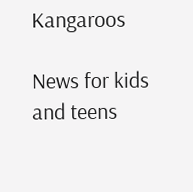Kangaroos

News for kids and teens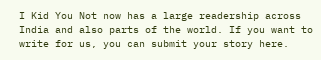I Kid You Not now has a large readership across India and also parts of the world. If you want to write for us, you can submit your story here.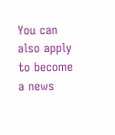You can also apply to become a news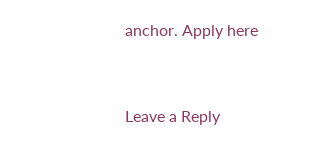anchor. Apply here


Leave a Reply